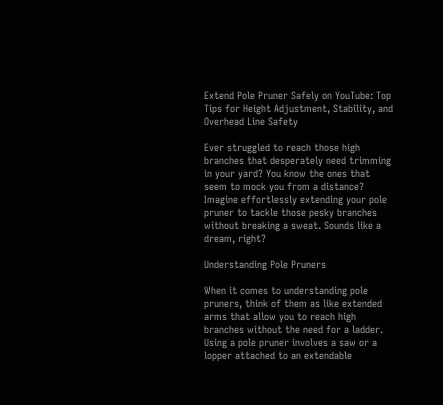Extend Pole Pruner Safely on YouTube: Top Tips for Height Adjustment, Stability, and Overhead Line Safety

Ever struggled to reach those high branches that desperately need trimming in your yard? You know the ones that seem to mock you from a distance? Imagine effortlessly extending your pole pruner to tackle those pesky branches without breaking a sweat. Sounds like a dream, right?

Understanding Pole Pruners

When it comes to understanding pole pruners, think of them as like extended arms that allow you to reach high branches without the need for a ladder. Using a pole pruner involves a saw or a lopper attached to an extendable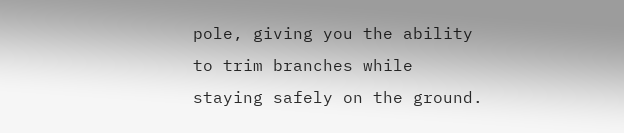pole, giving you the ability to trim branches while staying safely on the ground.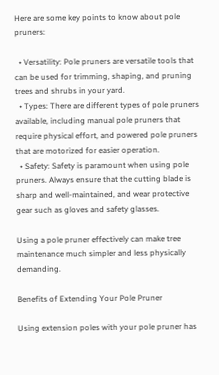Here are some key points to know about pole pruners:

  • Versatility: Pole pruners are versatile tools that can be used for trimming, shaping, and pruning trees and shrubs in your yard.
  • Types: There are different types of pole pruners available, including manual pole pruners that require physical effort, and powered pole pruners that are motorized for easier operation.
  • Safety: Safety is paramount when using pole pruners. Always ensure that the cutting blade is sharp and well-maintained, and wear protective gear such as gloves and safety glasses.

Using a pole pruner effectively can make tree maintenance much simpler and less physically demanding.

Benefits of Extending Your Pole Pruner

Using extension poles with your pole pruner has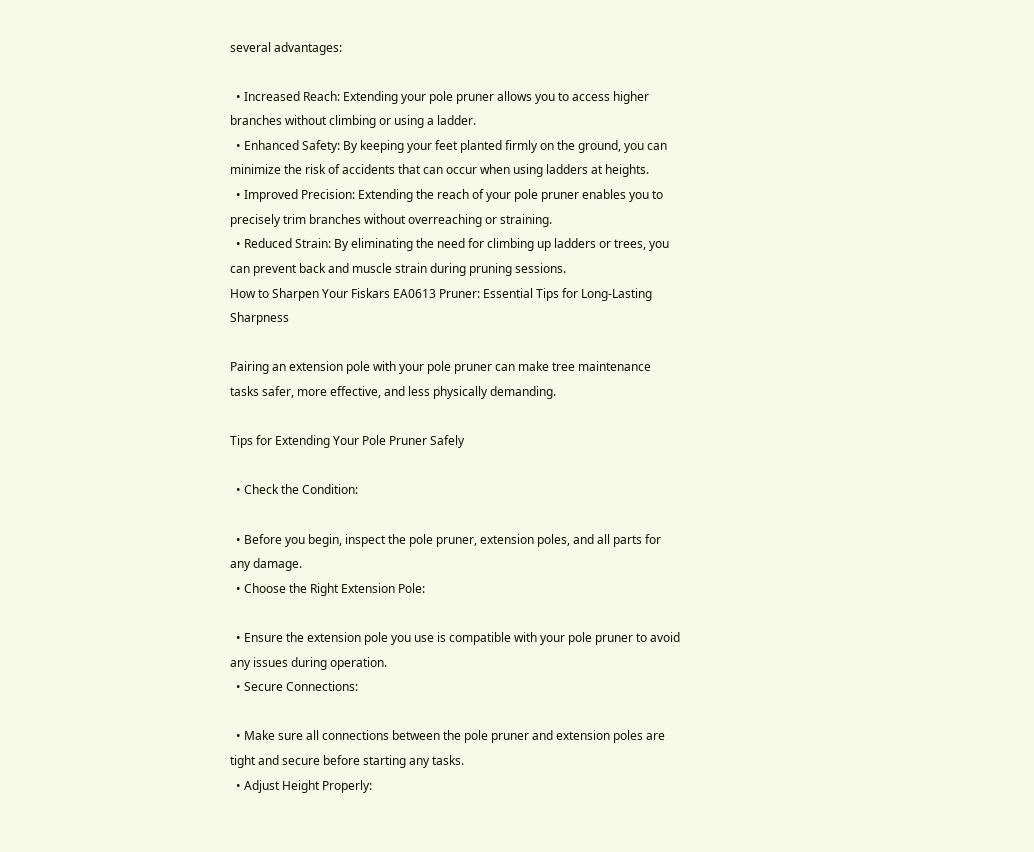several advantages:

  • Increased Reach: Extending your pole pruner allows you to access higher branches without climbing or using a ladder.
  • Enhanced Safety: By keeping your feet planted firmly on the ground, you can minimize the risk of accidents that can occur when using ladders at heights.
  • Improved Precision: Extending the reach of your pole pruner enables you to precisely trim branches without overreaching or straining.
  • Reduced Strain: By eliminating the need for climbing up ladders or trees, you can prevent back and muscle strain during pruning sessions.
How to Sharpen Your Fiskars EA0613 Pruner: Essential Tips for Long-Lasting Sharpness

Pairing an extension pole with your pole pruner can make tree maintenance tasks safer, more effective, and less physically demanding.

Tips for Extending Your Pole Pruner Safely

  • Check the Condition:

  • Before you begin, inspect the pole pruner, extension poles, and all parts for any damage.
  • Choose the Right Extension Pole:

  • Ensure the extension pole you use is compatible with your pole pruner to avoid any issues during operation.
  • Secure Connections:

  • Make sure all connections between the pole pruner and extension poles are tight and secure before starting any tasks.
  • Adjust Height Properly: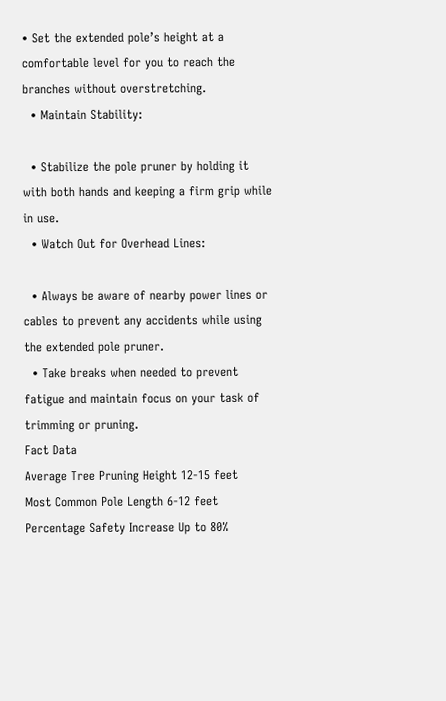• Set the extended pole’s height at a comfortable level for you to reach the branches without overstretching.
  • Maintain Stability:

  • Stabilize the pole pruner by holding it with both hands and keeping a firm grip while in use.
  • Watch Out for Overhead Lines:

  • Always be aware of nearby power lines or cables to prevent any accidents while using the extended pole pruner.
  • Take breaks when needed to prevent fatigue and maintain focus on your task of trimming or pruning.
Fact Data
Average Tree Pruning Height 12-15 feet
Most Common Pole Length 6-12 feet
Percentage Safety Increase Up to 80%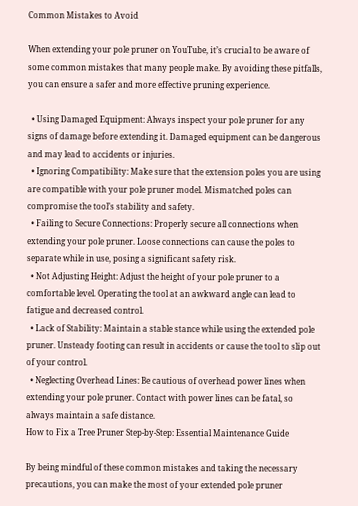Common Mistakes to Avoid

When extending your pole pruner on YouTube, it’s crucial to be aware of some common mistakes that many people make. By avoiding these pitfalls, you can ensure a safer and more effective pruning experience.

  • Using Damaged Equipment: Always inspect your pole pruner for any signs of damage before extending it. Damaged equipment can be dangerous and may lead to accidents or injuries.
  • Ignoring Compatibility: Make sure that the extension poles you are using are compatible with your pole pruner model. Mismatched poles can compromise the tool’s stability and safety.
  • Failing to Secure Connections: Properly secure all connections when extending your pole pruner. Loose connections can cause the poles to separate while in use, posing a significant safety risk.
  • Not Adjusting Height: Adjust the height of your pole pruner to a comfortable level. Operating the tool at an awkward angle can lead to fatigue and decreased control.
  • Lack of Stability: Maintain a stable stance while using the extended pole pruner. Unsteady footing can result in accidents or cause the tool to slip out of your control.
  • Neglecting Overhead Lines: Be cautious of overhead power lines when extending your pole pruner. Contact with power lines can be fatal, so always maintain a safe distance.
How to Fix a Tree Pruner Step-by-Step: Essential Maintenance Guide

By being mindful of these common mistakes and taking the necessary precautions, you can make the most of your extended pole pruner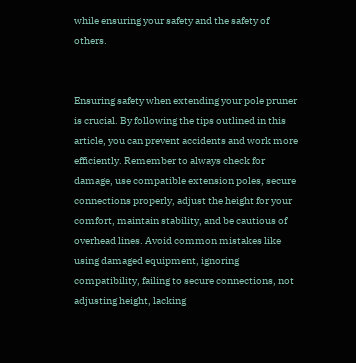while ensuring your safety and the safety of others.


Ensuring safety when extending your pole pruner is crucial. By following the tips outlined in this article, you can prevent accidents and work more efficiently. Remember to always check for damage, use compatible extension poles, secure connections properly, adjust the height for your comfort, maintain stability, and be cautious of overhead lines. Avoid common mistakes like using damaged equipment, ignoring compatibility, failing to secure connections, not adjusting height, lacking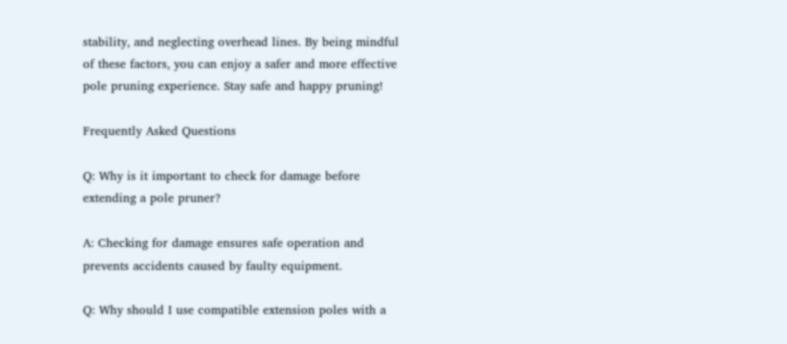stability, and neglecting overhead lines. By being mindful of these factors, you can enjoy a safer and more effective pole pruning experience. Stay safe and happy pruning!

Frequently Asked Questions

Q: Why is it important to check for damage before extending a pole pruner?

A: Checking for damage ensures safe operation and prevents accidents caused by faulty equipment.

Q: Why should I use compatible extension poles with a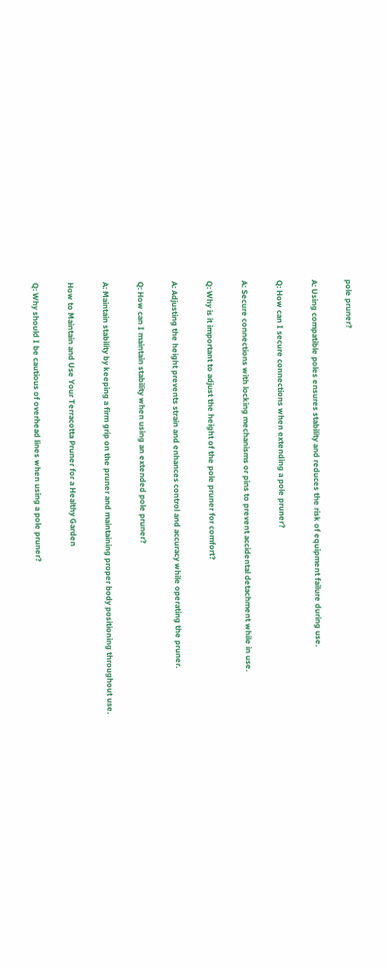pole pruner?

A: Using compatible poles ensures stability and reduces the risk of equipment failure during use.

Q: How can I secure connections when extending a pole pruner?

A: Secure connections with locking mechanisms or pins to prevent accidental detachment while in use.

Q: Why is it important to adjust the height of the pole pruner for comfort?

A: Adjusting the height prevents strain and enhances control and accuracy while operating the pruner.

Q: How can I maintain stability when using an extended pole pruner?

A: Maintain stability by keeping a firm grip on the pruner and maintaining proper body positioning throughout use.

How to Maintain and Use Your Terracotta Pruner for a Healthy Garden

Q: Why should I be cautious of overhead lines when using a pole pruner?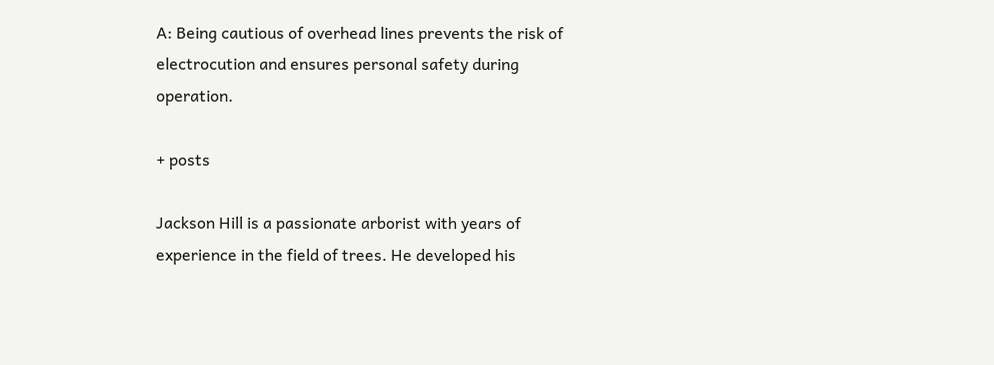A: Being cautious of overhead lines prevents the risk of electrocution and ensures personal safety during operation.

+ posts

Jackson Hill is a passionate arborist with years of experience in the field of trees. He developed his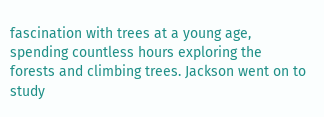fascination with trees at a young age, spending countless hours exploring the forests and climbing trees. Jackson went on to study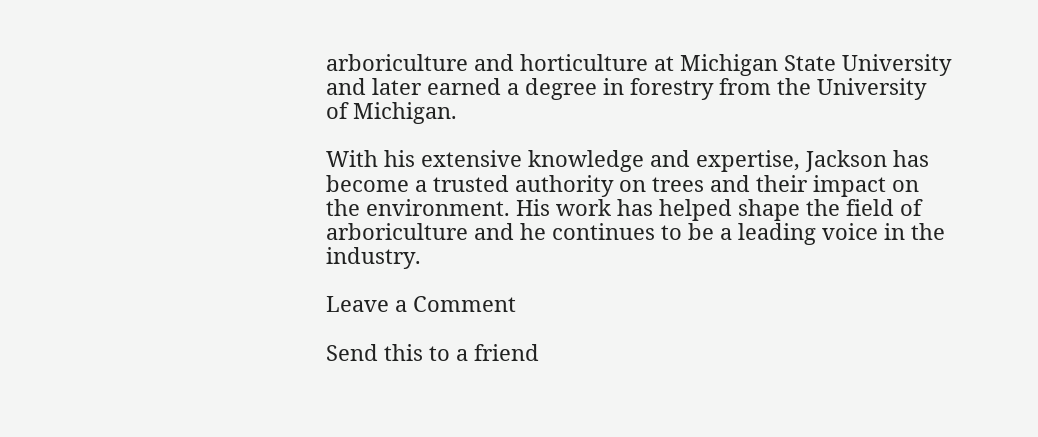arboriculture and horticulture at Michigan State University and later earned a degree in forestry from the University of Michigan.

With his extensive knowledge and expertise, Jackson has become a trusted authority on trees and their impact on the environment. His work has helped shape the field of arboriculture and he continues to be a leading voice in the industry.

Leave a Comment

Send this to a friend